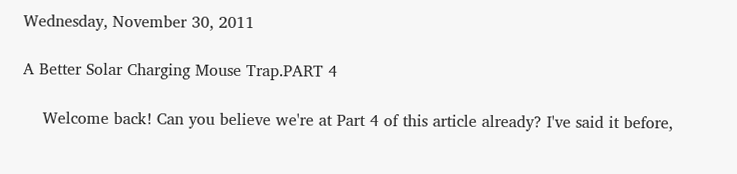Wednesday, November 30, 2011

A Better Solar Charging Mouse Trap.PART 4

    Welcome back! Can you believe we're at Part 4 of this article already? I've said it before,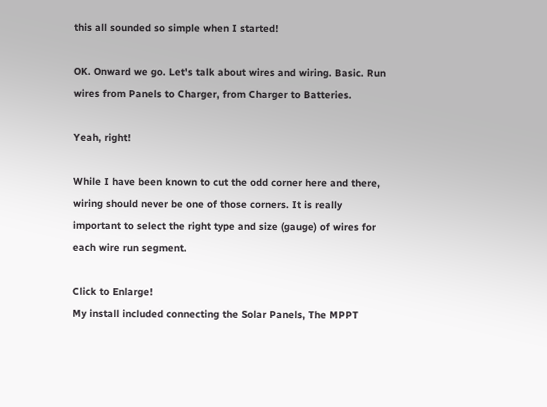this all sounded so simple when I started!

OK. Onward we go. Let's talk about wires and wiring. Basic. Run wires from Panels to Charger, from Charger to Batteries.

Yeah, right!

While I have been known to cut the odd corner here and there, wiring should never be one of those corners. It is really important to select the right type and size (gauge) of wires for each wire run segment.

Click to Enlarge!
My install included connecting the Solar Panels, The MPPT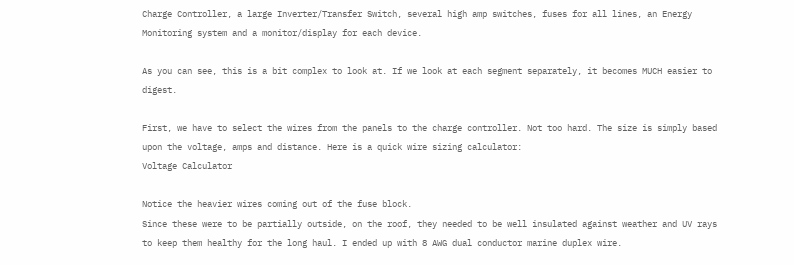Charge Controller, a large Inverter/Transfer Switch, several high amp switches, fuses for all lines, an Energy Monitoring system and a monitor/display for each device.

As you can see, this is a bit complex to look at. If we look at each segment separately, it becomes MUCH easier to digest.

First, we have to select the wires from the panels to the charge controller. Not too hard. The size is simply based upon the voltage, amps and distance. Here is a quick wire sizing calculator:
Voltage Calculator

Notice the heavier wires coming out of the fuse block.
Since these were to be partially outside, on the roof, they needed to be well insulated against weather and UV rays to keep them healthy for the long haul. I ended up with 8 AWG dual conductor marine duplex wire.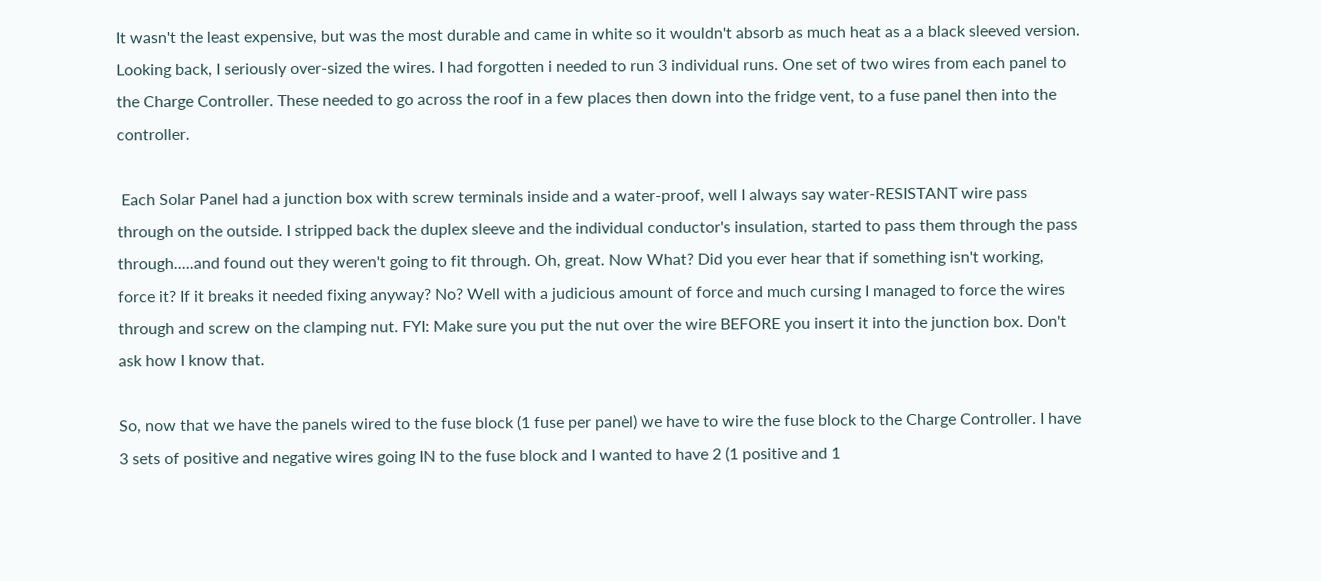It wasn't the least expensive, but was the most durable and came in white so it wouldn't absorb as much heat as a a black sleeved version. Looking back, I seriously over-sized the wires. I had forgotten i needed to run 3 individual runs. One set of two wires from each panel to the Charge Controller. These needed to go across the roof in a few places then down into the fridge vent, to a fuse panel then into the controller.

 Each Solar Panel had a junction box with screw terminals inside and a water-proof, well I always say water-RESISTANT wire pass through on the outside. I stripped back the duplex sleeve and the individual conductor's insulation, started to pass them through the pass through.....and found out they weren't going to fit through. Oh, great. Now What? Did you ever hear that if something isn't working, force it? If it breaks it needed fixing anyway? No? Well with a judicious amount of force and much cursing I managed to force the wires through and screw on the clamping nut. FYI: Make sure you put the nut over the wire BEFORE you insert it into the junction box. Don't ask how I know that.

So, now that we have the panels wired to the fuse block (1 fuse per panel) we have to wire the fuse block to the Charge Controller. I have 3 sets of positive and negative wires going IN to the fuse block and I wanted to have 2 (1 positive and 1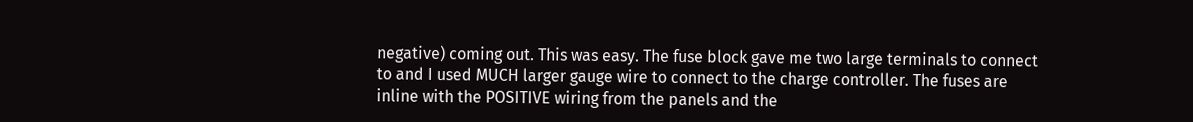negative) coming out. This was easy. The fuse block gave me two large terminals to connect to and I used MUCH larger gauge wire to connect to the charge controller. The fuses are inline with the POSITIVE wiring from the panels and the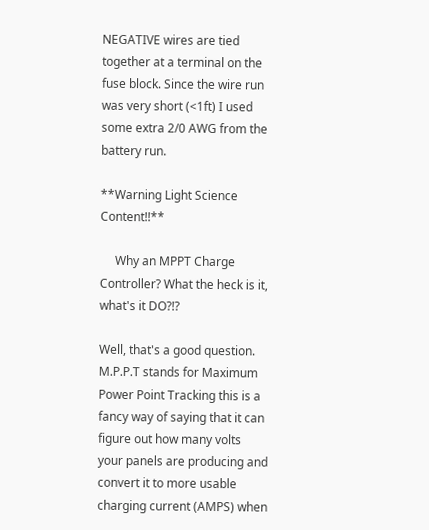NEGATIVE wires are tied together at a terminal on the fuse block. Since the wire run was very short (<1ft) I used some extra 2/0 AWG from the battery run.

**Warning Light Science Content!!**

     Why an MPPT Charge Controller? What the heck is it, what's it DO?!?

Well, that's a good question. M.P.P.T stands for Maximum Power Point Tracking this is a fancy way of saying that it can figure out how many volts your panels are producing and convert it to more usable charging current (AMPS) when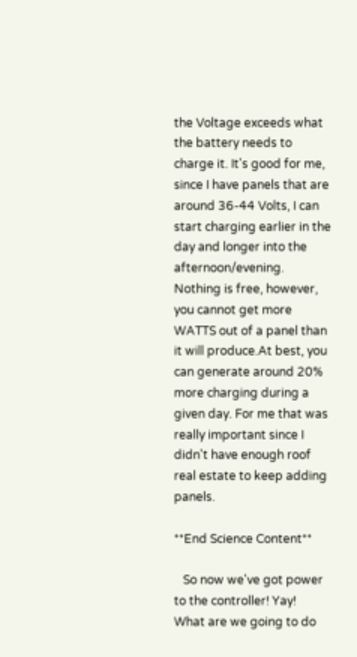the Voltage exceeds what the battery needs to charge it. It's good for me, since I have panels that are around 36-44 Volts, I can start charging earlier in the day and longer into the afternoon/evening. Nothing is free, however, you cannot get more WATTS out of a panel than it will produce.At best, you can generate around 20% more charging during a given day. For me that was really important since I didn't have enough roof real estate to keep adding panels.

**End Science Content**

   So now we've got power to the controller! Yay!  What are we going to do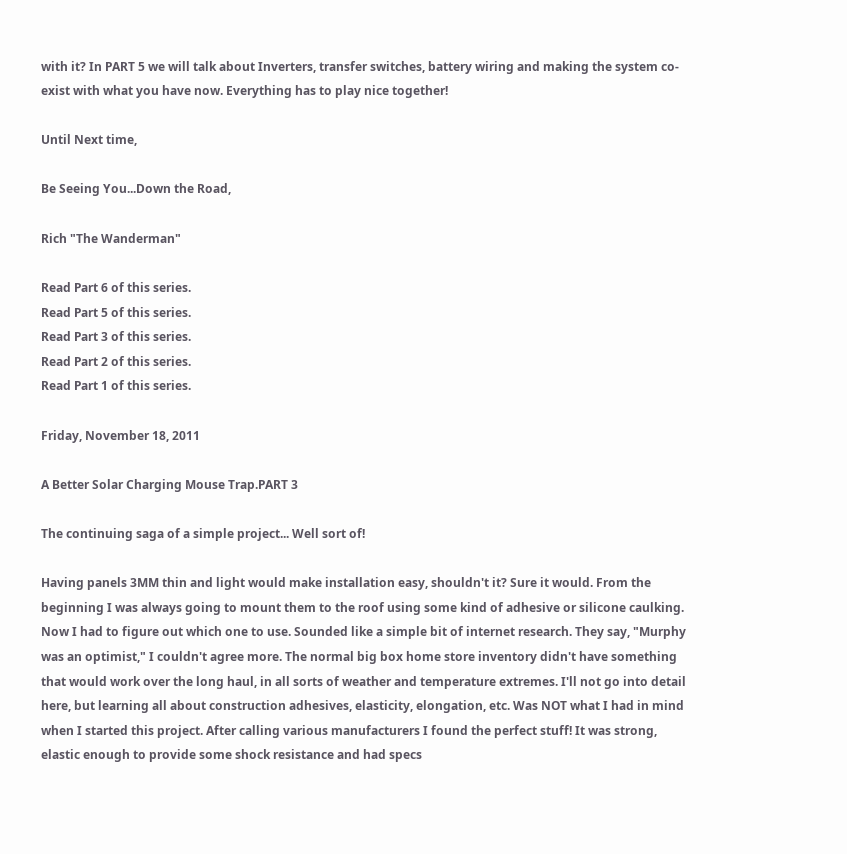with it? In PART 5 we will talk about Inverters, transfer switches, battery wiring and making the system co-exist with what you have now. Everything has to play nice together!

Until Next time,

Be Seeing You...Down the Road,

Rich "The Wanderman"

Read Part 6 of this series.
Read Part 5 of this series.
Read Part 3 of this series.
Read Part 2 of this series.
Read Part 1 of this series.

Friday, November 18, 2011

A Better Solar Charging Mouse Trap.PART 3

The continuing saga of a simple project... Well sort of!

Having panels 3MM thin and light would make installation easy, shouldn't it? Sure it would. From the beginning I was always going to mount them to the roof using some kind of adhesive or silicone caulking. Now I had to figure out which one to use. Sounded like a simple bit of internet research. They say, "Murphy was an optimist," I couldn't agree more. The normal big box home store inventory didn't have something that would work over the long haul, in all sorts of weather and temperature extremes. I'll not go into detail here, but learning all about construction adhesives, elasticity, elongation, etc. Was NOT what I had in mind when I started this project. After calling various manufacturers I found the perfect stuff! It was strong, elastic enough to provide some shock resistance and had specs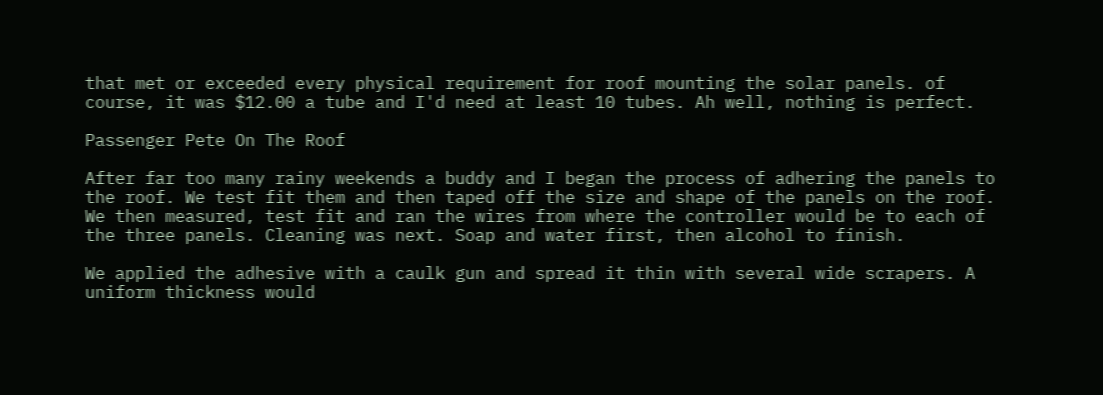that met or exceeded every physical requirement for roof mounting the solar panels. of course, it was $12.00 a tube and I'd need at least 10 tubes. Ah well, nothing is perfect.

Passenger Pete On The Roof

After far too many rainy weekends a buddy and I began the process of adhering the panels to the roof. We test fit them and then taped off the size and shape of the panels on the roof. We then measured, test fit and ran the wires from where the controller would be to each of the three panels. Cleaning was next. Soap and water first, then alcohol to finish.

We applied the adhesive with a caulk gun and spread it thin with several wide scrapers. A uniform thickness would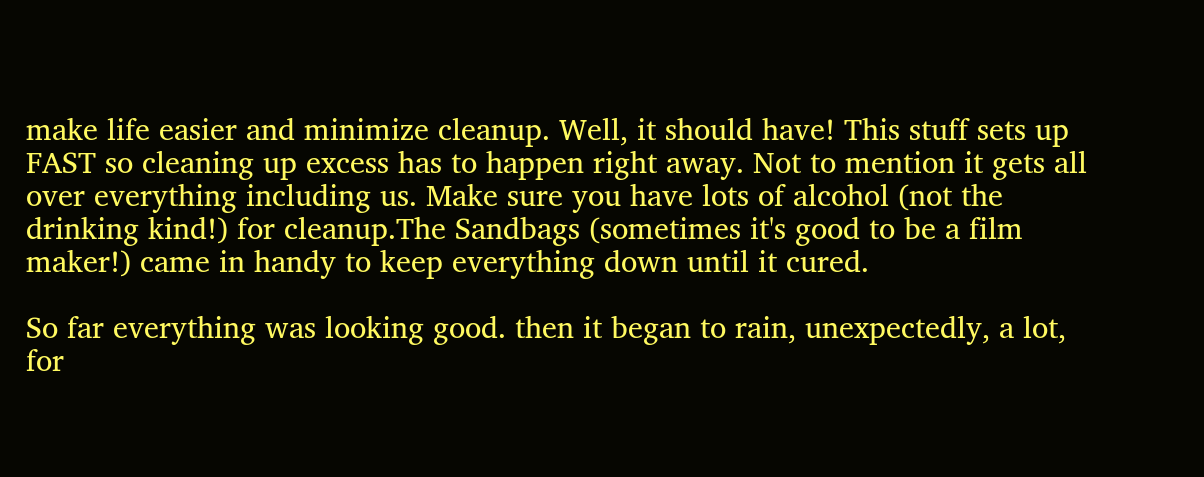make life easier and minimize cleanup. Well, it should have! This stuff sets up FAST so cleaning up excess has to happen right away. Not to mention it gets all over everything including us. Make sure you have lots of alcohol (not the drinking kind!) for cleanup.The Sandbags (sometimes it's good to be a film maker!) came in handy to keep everything down until it cured.

So far everything was looking good. then it began to rain, unexpectedly, a lot, for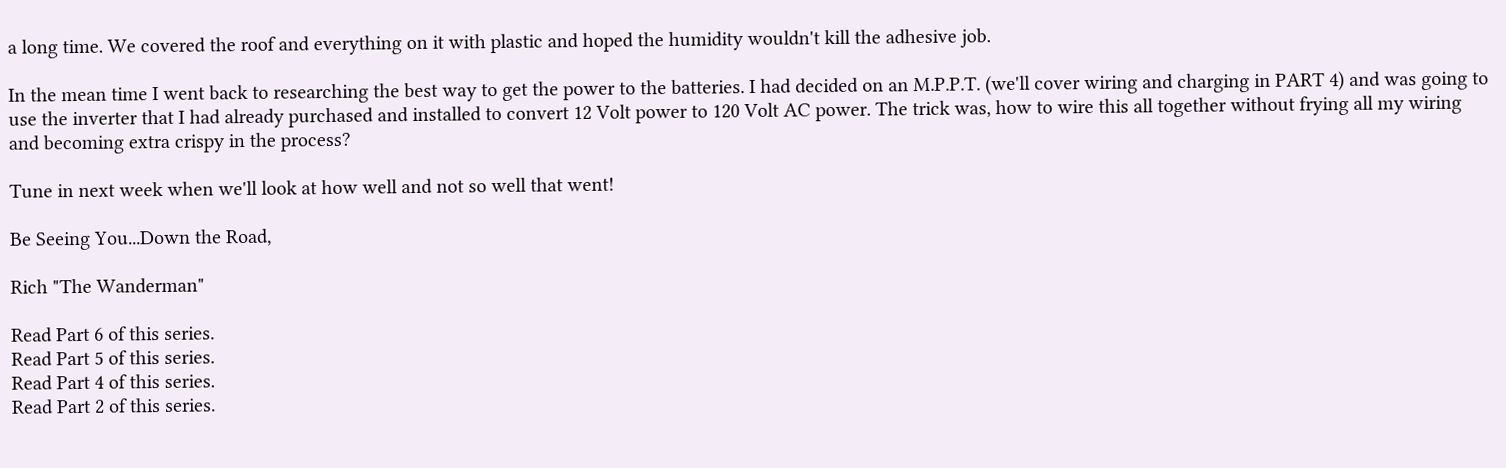a long time. We covered the roof and everything on it with plastic and hoped the humidity wouldn't kill the adhesive job.

In the mean time I went back to researching the best way to get the power to the batteries. I had decided on an M.P.P.T. (we'll cover wiring and charging in PART 4) and was going to use the inverter that I had already purchased and installed to convert 12 Volt power to 120 Volt AC power. The trick was, how to wire this all together without frying all my wiring and becoming extra crispy in the process?

Tune in next week when we'll look at how well and not so well that went!

Be Seeing You...Down the Road,

Rich "The Wanderman"

Read Part 6 of this series.
Read Part 5 of this series.
Read Part 4 of this series.
Read Part 2 of this series.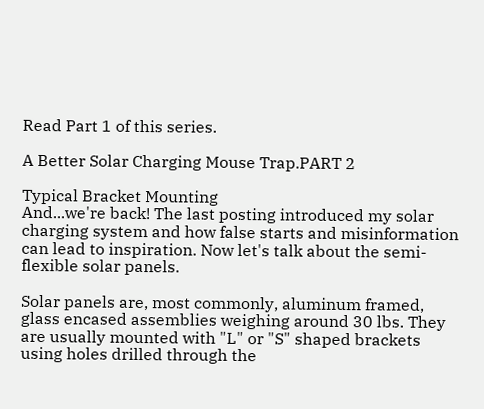Read Part 1 of this series.

A Better Solar Charging Mouse Trap.PART 2

Typical Bracket Mounting
And...we're back! The last posting introduced my solar charging system and how false starts and misinformation can lead to inspiration. Now let's talk about the semi-flexible solar panels.

Solar panels are, most commonly, aluminum framed, glass encased assemblies weighing around 30 lbs. They are usually mounted with "L" or "S" shaped brackets using holes drilled through the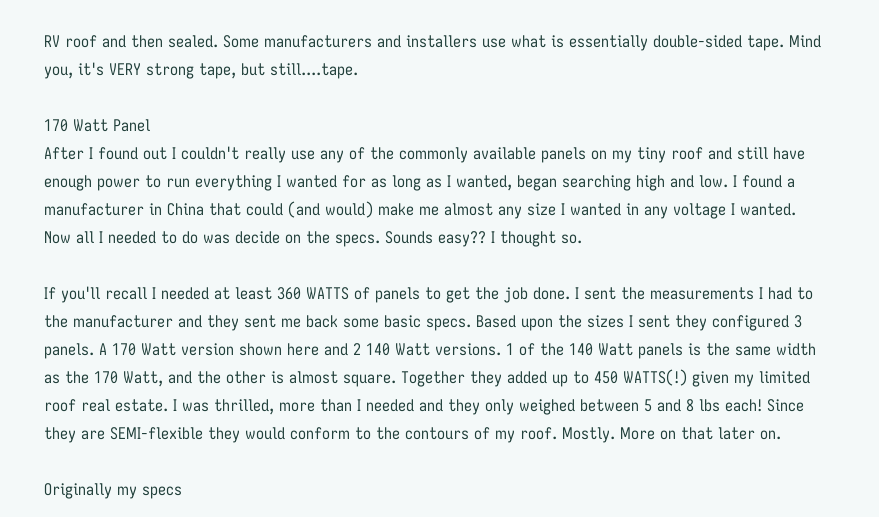RV roof and then sealed. Some manufacturers and installers use what is essentially double-sided tape. Mind you, it's VERY strong tape, but still....tape.

170 Watt Panel
After I found out I couldn't really use any of the commonly available panels on my tiny roof and still have enough power to run everything I wanted for as long as I wanted, began searching high and low. I found a manufacturer in China that could (and would) make me almost any size I wanted in any voltage I wanted. Now all I needed to do was decide on the specs. Sounds easy?? I thought so.

If you'll recall I needed at least 360 WATTS of panels to get the job done. I sent the measurements I had to the manufacturer and they sent me back some basic specs. Based upon the sizes I sent they configured 3 panels. A 170 Watt version shown here and 2 140 Watt versions. 1 of the 140 Watt panels is the same width as the 170 Watt, and the other is almost square. Together they added up to 450 WATTS(!) given my limited roof real estate. I was thrilled, more than I needed and they only weighed between 5 and 8 lbs each! Since they are SEMI-flexible they would conform to the contours of my roof. Mostly. More on that later on.

Originally my specs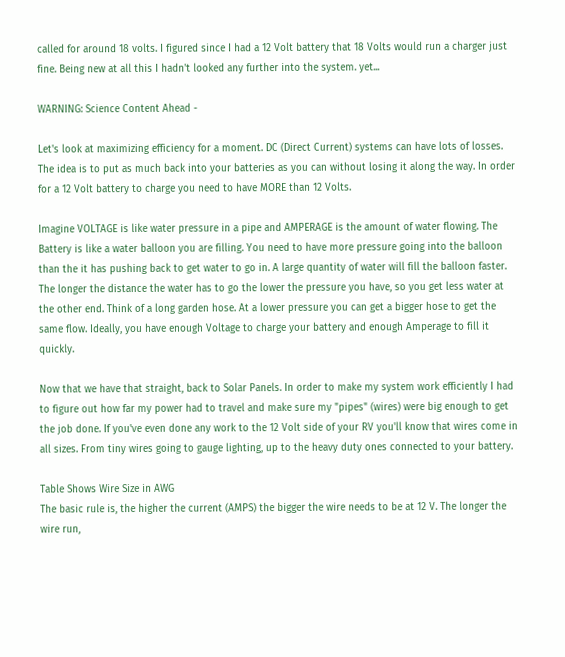called for around 18 volts. I figured since I had a 12 Volt battery that 18 Volts would run a charger just fine. Being new at all this I hadn't looked any further into the system. yet...

WARNING: Science Content Ahead -

Let's look at maximizing efficiency for a moment. DC (Direct Current) systems can have lots of losses. The idea is to put as much back into your batteries as you can without losing it along the way. In order for a 12 Volt battery to charge you need to have MORE than 12 Volts.

Imagine VOLTAGE is like water pressure in a pipe and AMPERAGE is the amount of water flowing. The Battery is like a water balloon you are filling. You need to have more pressure going into the balloon than the it has pushing back to get water to go in. A large quantity of water will fill the balloon faster. The longer the distance the water has to go the lower the pressure you have, so you get less water at the other end. Think of a long garden hose. At a lower pressure you can get a bigger hose to get the same flow. Ideally, you have enough Voltage to charge your battery and enough Amperage to fill it quickly.

Now that we have that straight, back to Solar Panels. In order to make my system work efficiently I had to figure out how far my power had to travel and make sure my "pipes" (wires) were big enough to get the job done. If you've even done any work to the 12 Volt side of your RV you'll know that wires come in all sizes. From tiny wires going to gauge lighting, up to the heavy duty ones connected to your battery.

Table Shows Wire Size in AWG
The basic rule is, the higher the current (AMPS) the bigger the wire needs to be at 12 V. The longer the wire run,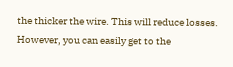the thicker the wire. This will reduce losses. However, you can easily get to the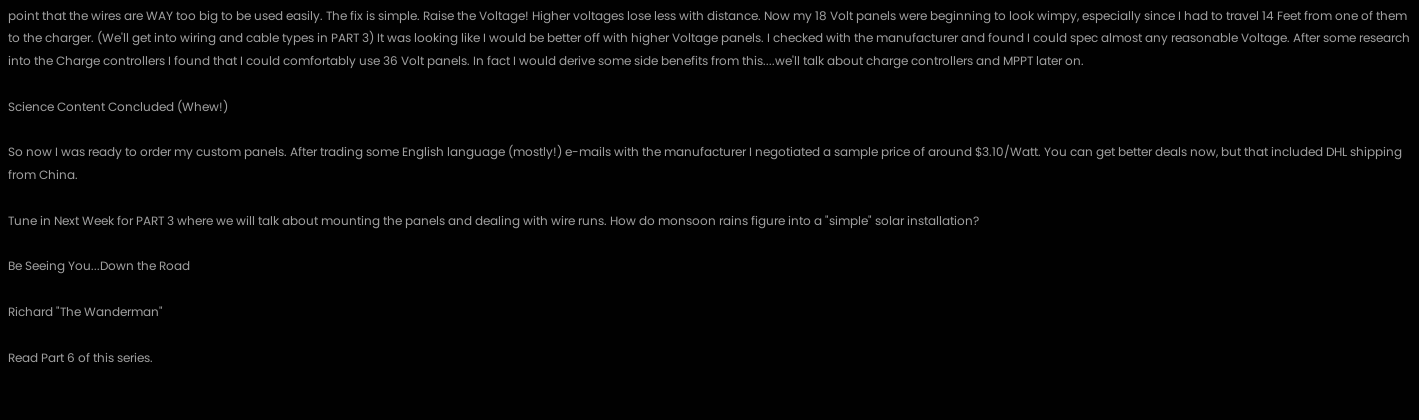point that the wires are WAY too big to be used easily. The fix is simple. Raise the Voltage! Higher voltages lose less with distance. Now my 18 Volt panels were beginning to look wimpy, especially since I had to travel 14 Feet from one of them to the charger. (We'll get into wiring and cable types in PART 3) It was looking like I would be better off with higher Voltage panels. I checked with the manufacturer and found I could spec almost any reasonable Voltage. After some research into the Charge controllers I found that I could comfortably use 36 Volt panels. In fact I would derive some side benefits from this....we'll talk about charge controllers and MPPT later on.

Science Content Concluded (Whew!)

So now I was ready to order my custom panels. After trading some English language (mostly!) e-mails with the manufacturer I negotiated a sample price of around $3.10/Watt. You can get better deals now, but that included DHL shipping from China.

Tune in Next Week for PART 3 where we will talk about mounting the panels and dealing with wire runs. How do monsoon rains figure into a "simple" solar installation?

Be Seeing You...Down the Road

Richard "The Wanderman"

Read Part 6 of this series.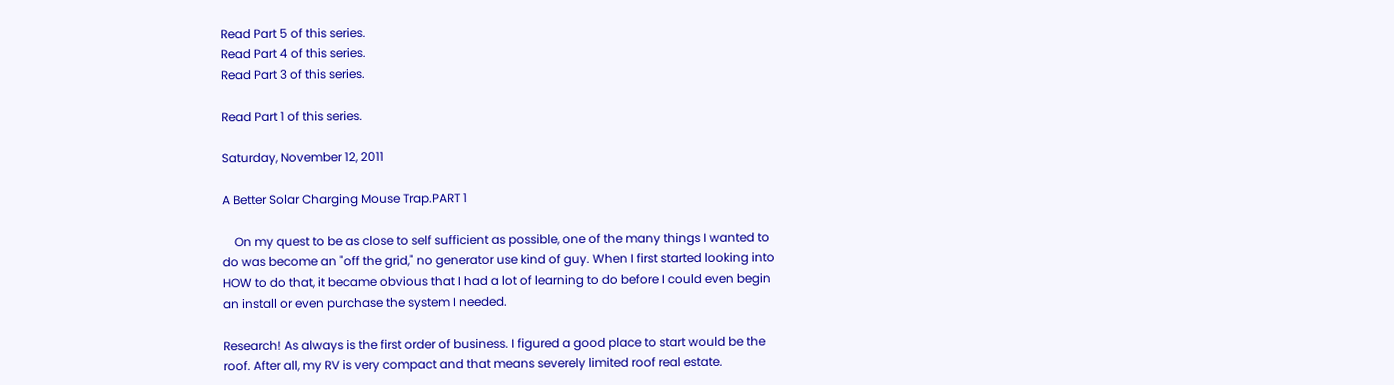Read Part 5 of this series.
Read Part 4 of this series.
Read Part 3 of this series.

Read Part 1 of this series.

Saturday, November 12, 2011

A Better Solar Charging Mouse Trap.PART 1

    On my quest to be as close to self sufficient as possible, one of the many things I wanted to do was become an "off the grid," no generator use kind of guy. When I first started looking into HOW to do that, it became obvious that I had a lot of learning to do before I could even begin an install or even purchase the system I needed.

Research! As always is the first order of business. I figured a good place to start would be the roof. After all, my RV is very compact and that means severely limited roof real estate.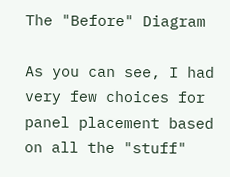The "Before" Diagram

As you can see, I had very few choices for panel placement based on all the "stuff"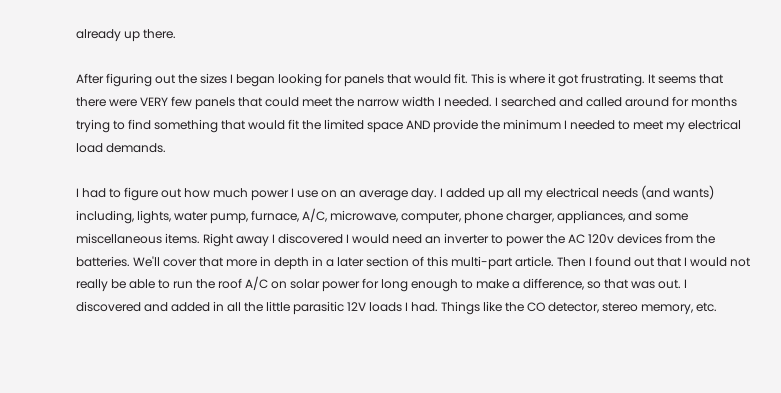already up there.

After figuring out the sizes I began looking for panels that would fit. This is where it got frustrating. It seems that there were VERY few panels that could meet the narrow width I needed. I searched and called around for months trying to find something that would fit the limited space AND provide the minimum I needed to meet my electrical load demands.

I had to figure out how much power I use on an average day. I added up all my electrical needs (and wants) including, lights, water pump, furnace, A/C, microwave, computer, phone charger, appliances, and some miscellaneous items. Right away I discovered I would need an inverter to power the AC 120v devices from the batteries. We'll cover that more in depth in a later section of this multi-part article. Then I found out that I would not really be able to run the roof A/C on solar power for long enough to make a difference, so that was out. I discovered and added in all the little parasitic 12V loads I had. Things like the CO detector, stereo memory, etc.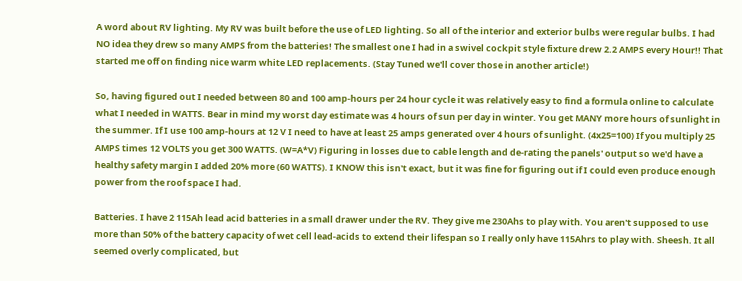A word about RV lighting. My RV was built before the use of LED lighting. So all of the interior and exterior bulbs were regular bulbs. I had NO idea they drew so many AMPS from the batteries! The smallest one I had in a swivel cockpit style fixture drew 2.2 AMPS every Hour!! That started me off on finding nice warm white LED replacements. (Stay Tuned we'll cover those in another article!)

So, having figured out I needed between 80 and 100 amp-hours per 24 hour cycle it was relatively easy to find a formula online to calculate what I needed in WATTS. Bear in mind my worst day estimate was 4 hours of sun per day in winter. You get MANY more hours of sunlight in the summer. If I use 100 amp-hours at 12 V I need to have at least 25 amps generated over 4 hours of sunlight. (4x25=100) If you multiply 25 AMPS times 12 VOLTS you get 300 WATTS. (W=A*V) Figuring in losses due to cable length and de-rating the panels' output so we'd have a healthy safety margin I added 20% more (60 WATTS). I KNOW this isn't exact, but it was fine for figuring out if I could even produce enough power from the roof space I had.

Batteries. I have 2 115Ah lead acid batteries in a small drawer under the RV. They give me 230Ahs to play with. You aren't supposed to use more than 50% of the battery capacity of wet cell lead-acids to extend their lifespan so I really only have 115Ahrs to play with. Sheesh. It all seemed overly complicated, but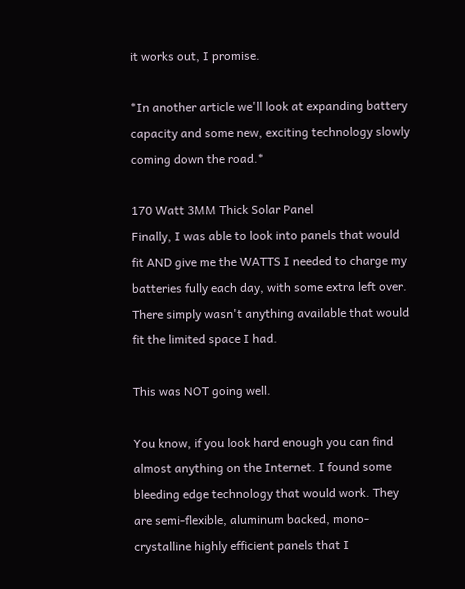it works out, I promise.

*In another article we'll look at expanding battery capacity and some new, exciting technology slowly coming down the road.*

170 Watt 3MM Thick Solar Panel
Finally, I was able to look into panels that would fit AND give me the WATTS I needed to charge my batteries fully each day, with some extra left over. There simply wasn't anything available that would fit the limited space I had.

This was NOT going well.

You know, if you look hard enough you can find almost anything on the Internet. I found some bleeding edge technology that would work. They are semi-flexible, aluminum backed, mono-crystalline highly efficient panels that I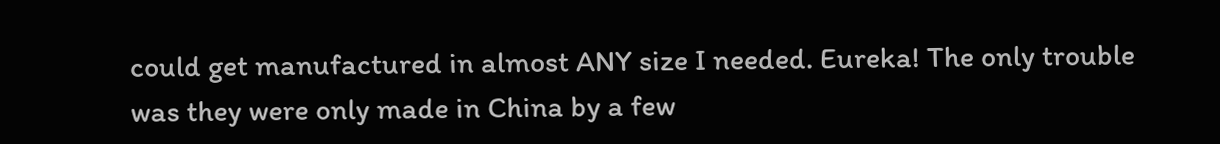could get manufactured in almost ANY size I needed. Eureka! The only trouble was they were only made in China by a few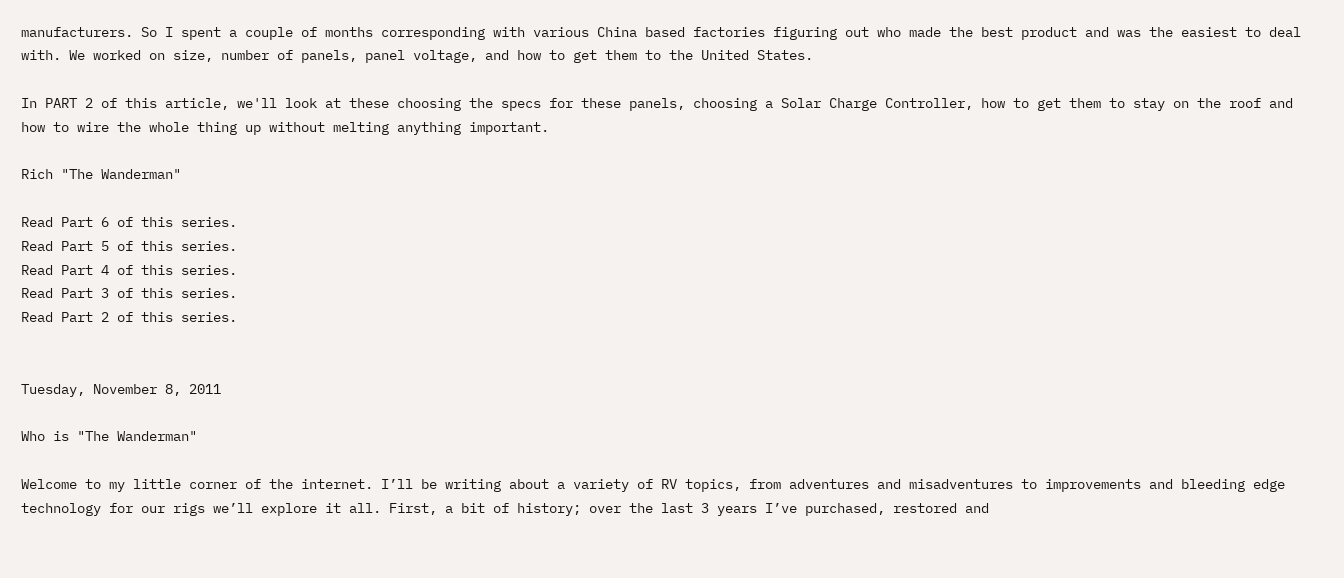manufacturers. So I spent a couple of months corresponding with various China based factories figuring out who made the best product and was the easiest to deal with. We worked on size, number of panels, panel voltage, and how to get them to the United States.

In PART 2 of this article, we'll look at these choosing the specs for these panels, choosing a Solar Charge Controller, how to get them to stay on the roof and how to wire the whole thing up without melting anything important.

Rich "The Wanderman"

Read Part 6 of this series.
Read Part 5 of this series.
Read Part 4 of this series.
Read Part 3 of this series.
Read Part 2 of this series.


Tuesday, November 8, 2011

Who is "The Wanderman"

Welcome to my little corner of the internet. I’ll be writing about a variety of RV topics, from adventures and misadventures to improvements and bleeding edge technology for our rigs we’ll explore it all. First, a bit of history; over the last 3 years I’ve purchased, restored and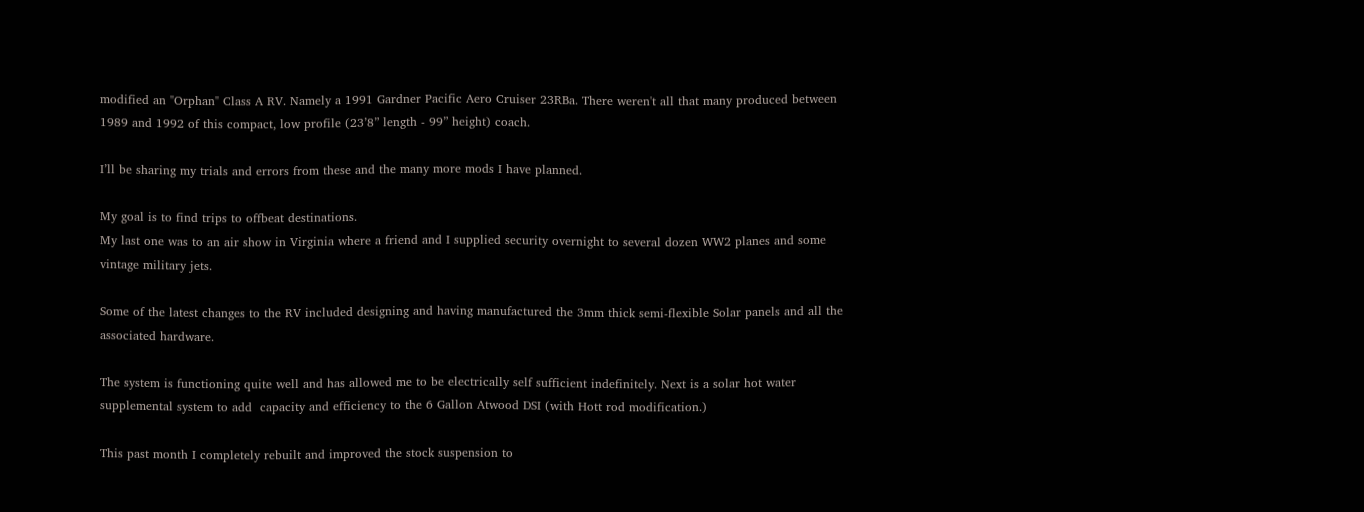modified an "Orphan" Class A RV. Namely a 1991 Gardner Pacific Aero Cruiser 23RBa. There weren't all that many produced between 1989 and 1992 of this compact, low profile (23’8” length - 99” height) coach.

I’ll be sharing my trials and errors from these and the many more mods I have planned.

My goal is to find trips to offbeat destinations.
My last one was to an air show in Virginia where a friend and I supplied security overnight to several dozen WW2 planes and some vintage military jets.

Some of the latest changes to the RV included designing and having manufactured the 3mm thick semi-flexible Solar panels and all the associated hardware.

The system is functioning quite well and has allowed me to be electrically self sufficient indefinitely. Next is a solar hot water supplemental system to add  capacity and efficiency to the 6 Gallon Atwood DSI (with Hott rod modification.)

This past month I completely rebuilt and improved the stock suspension to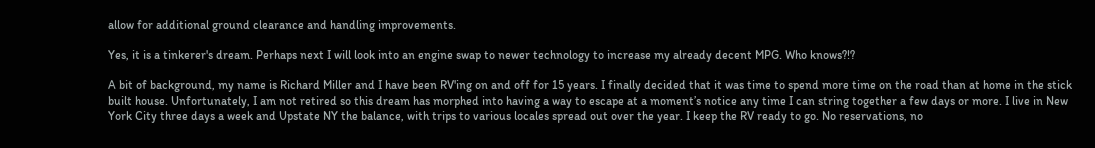allow for additional ground clearance and handling improvements.

Yes, it is a tinkerer's dream. Perhaps next I will look into an engine swap to newer technology to increase my already decent MPG. Who knows?!?

A bit of background, my name is Richard Miller and I have been RV'ing on and off for 15 years. I finally decided that it was time to spend more time on the road than at home in the stick built house. Unfortunately, I am not retired so this dream has morphed into having a way to escape at a moment’s notice any time I can string together a few days or more. I live in New York City three days a week and Upstate NY the balance, with trips to various locales spread out over the year. I keep the RV ready to go. No reservations, no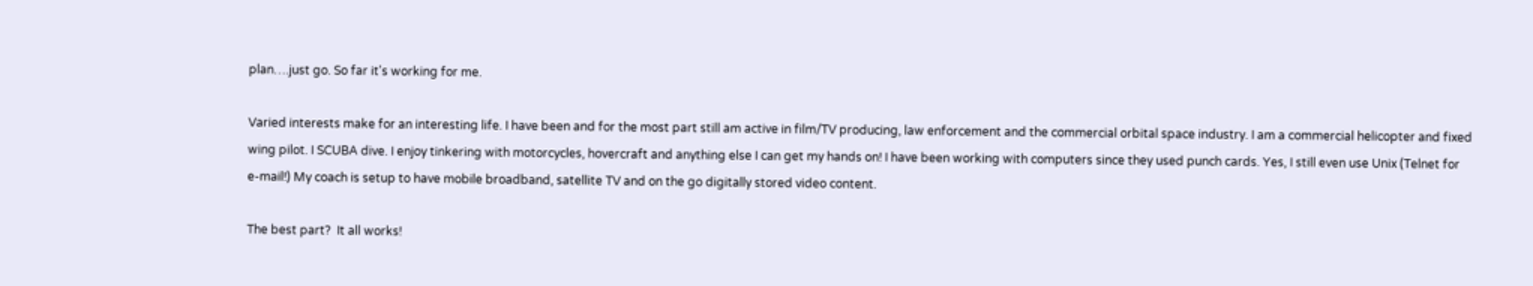plan….just go. So far it's working for me.

Varied interests make for an interesting life. I have been and for the most part still am active in film/TV producing, law enforcement and the commercial orbital space industry. I am a commercial helicopter and fixed wing pilot. I SCUBA dive. I enjoy tinkering with motorcycles, hovercraft and anything else I can get my hands on! I have been working with computers since they used punch cards. Yes, I still even use Unix (Telnet for e-mail!) My coach is setup to have mobile broadband, satellite TV and on the go digitally stored video content.

The best part?  It all works!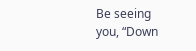Be seeing you, “Down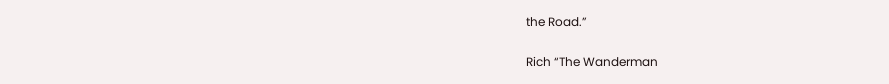the Road.”

Rich “The Wanderman